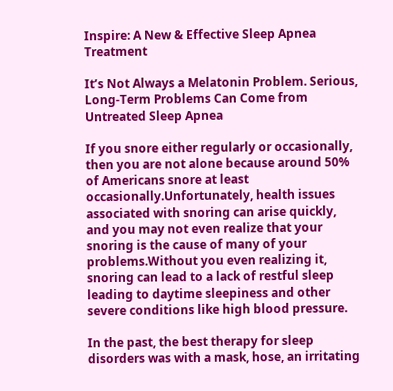Inspire: A New & Effective Sleep Apnea Treatment

It’s Not Always a Melatonin Problem. Serious, Long-Term Problems Can Come from Untreated Sleep Apnea

If you snore either regularly or occasionally, then you are not alone because around 50% of Americans snore at least occasionally.Unfortunately, health issues associated with snoring can arise quickly, and you may not even realize that your snoring is the cause of many of your problems.Without you even realizing it, snoring can lead to a lack of restful sleep leading to daytime sleepiness and other severe conditions like high blood pressure.

In the past, the best therapy for sleep disorders was with a mask, hose, an irritating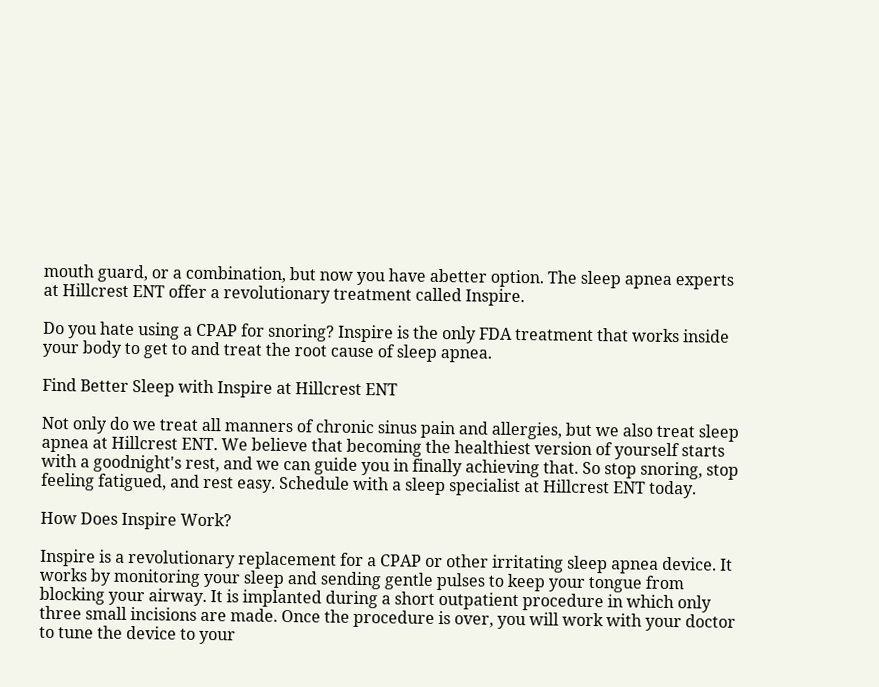mouth guard, or a combination, but now you have abetter option. The sleep apnea experts at Hillcrest ENT offer a revolutionary treatment called Inspire.

Do you hate using a CPAP for snoring? Inspire is the only FDA treatment that works inside your body to get to and treat the root cause of sleep apnea.

Find Better Sleep with Inspire at Hillcrest ENT

Not only do we treat all manners of chronic sinus pain and allergies, but we also treat sleep apnea at Hillcrest ENT. We believe that becoming the healthiest version of yourself starts with a goodnight's rest, and we can guide you in finally achieving that. So stop snoring, stop feeling fatigued, and rest easy. Schedule with a sleep specialist at Hillcrest ENT today.

How Does Inspire Work?

Inspire is a revolutionary replacement for a CPAP or other irritating sleep apnea device. It works by monitoring your sleep and sending gentle pulses to keep your tongue from blocking your airway. It is implanted during a short outpatient procedure in which only three small incisions are made. Once the procedure is over, you will work with your doctor to tune the device to your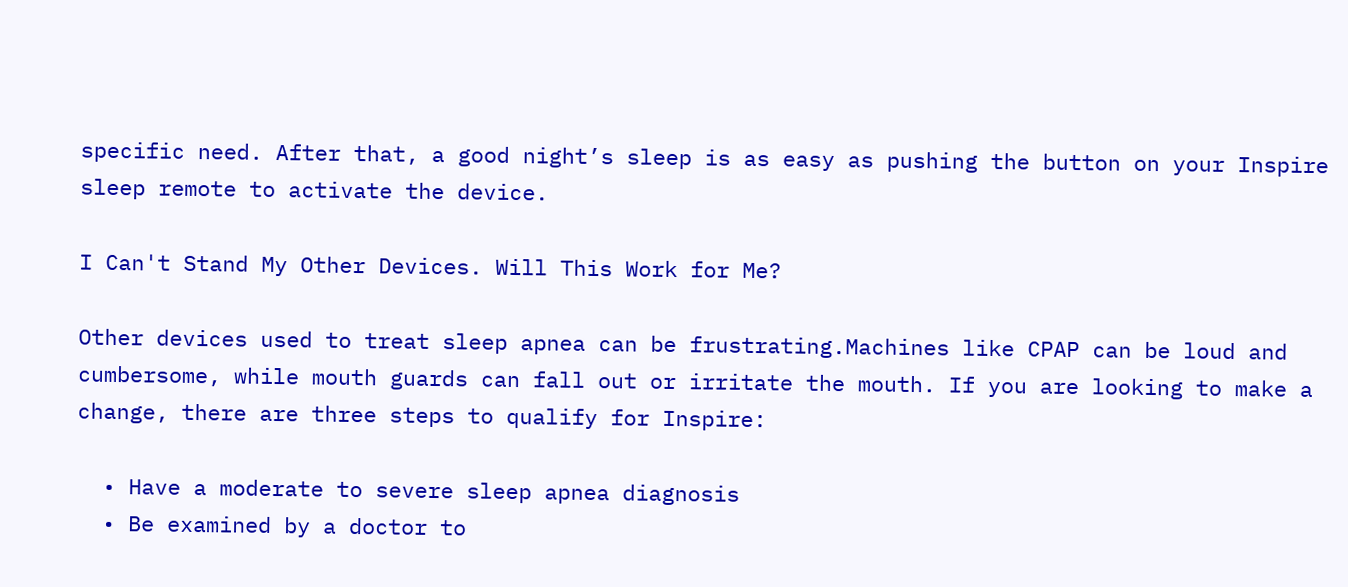specific need. After that, a good night’s sleep is as easy as pushing the button on your Inspire sleep remote to activate the device.

I Can't Stand My Other Devices. Will This Work for Me?

Other devices used to treat sleep apnea can be frustrating.Machines like CPAP can be loud and cumbersome, while mouth guards can fall out or irritate the mouth. If you are looking to make a change, there are three steps to qualify for Inspire:

  • Have a moderate to severe sleep apnea diagnosis
  • Be examined by a doctor to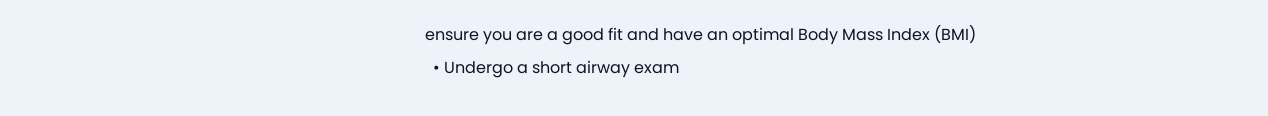ensure you are a good fit and have an optimal Body Mass Index (BMI)
  • Undergo a short airway exam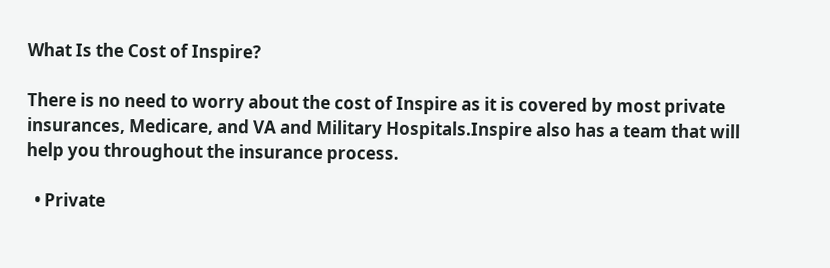What Is the Cost of Inspire?

There is no need to worry about the cost of Inspire as it is covered by most private insurances, Medicare, and VA and Military Hospitals.Inspire also has a team that will help you throughout the insurance process.

  • Private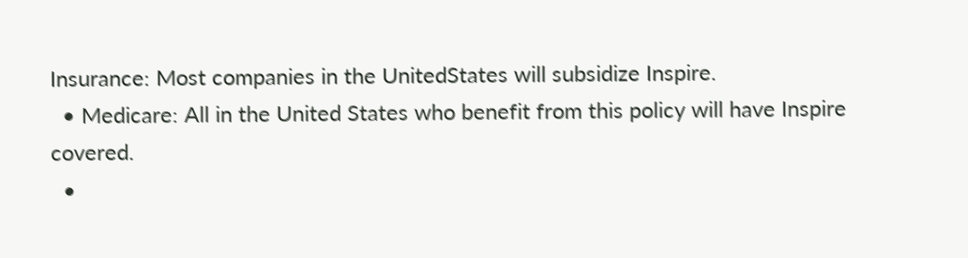Insurance: Most companies in the UnitedStates will subsidize Inspire.
  • Medicare: All in the United States who benefit from this policy will have Inspire covered.
  •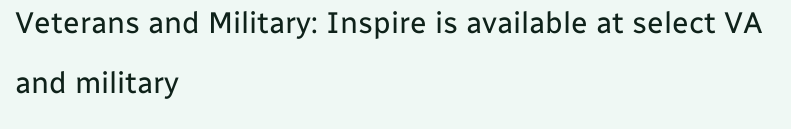Veterans and Military: Inspire is available at select VA and military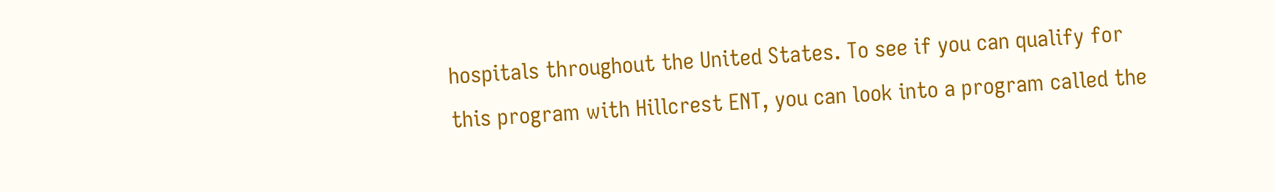hospitals throughout the United States. To see if you can qualify for this program with Hillcrest ENT, you can look into a program called the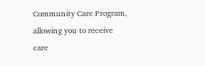Community Care Program, allowing you to receive care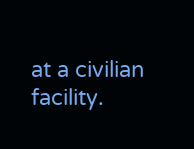at a civilian facility.